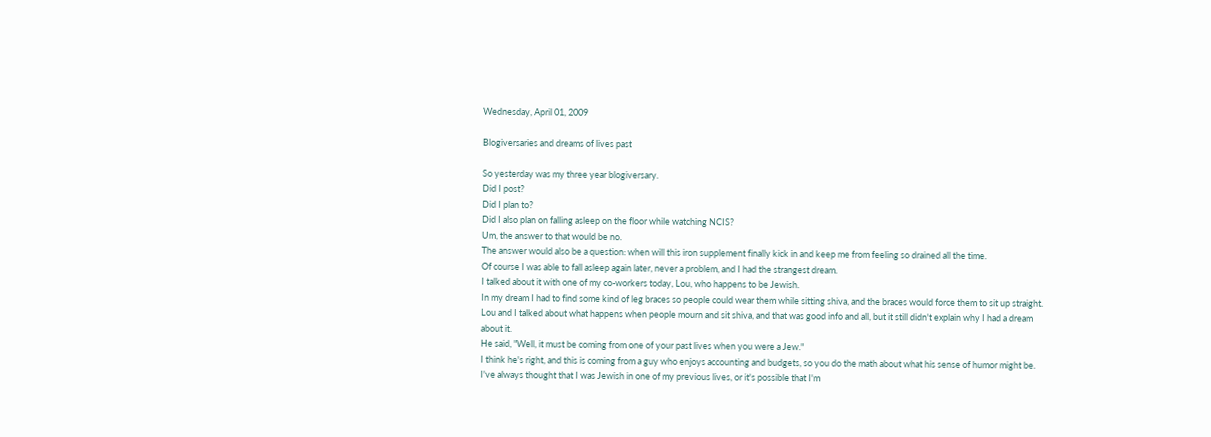Wednesday, April 01, 2009

Blogiversaries and dreams of lives past

So yesterday was my three year blogiversary.
Did I post?
Did I plan to?
Did I also plan on falling asleep on the floor while watching NCIS?
Um, the answer to that would be no.
The answer would also be a question: when will this iron supplement finally kick in and keep me from feeling so drained all the time.
Of course I was able to fall asleep again later, never a problem, and I had the strangest dream.
I talked about it with one of my co-workers today, Lou, who happens to be Jewish.
In my dream I had to find some kind of leg braces so people could wear them while sitting shiva, and the braces would force them to sit up straight.
Lou and I talked about what happens when people mourn and sit shiva, and that was good info and all, but it still didn't explain why I had a dream about it.
He said, "Well, it must be coming from one of your past lives when you were a Jew."
I think he's right, and this is coming from a guy who enjoys accounting and budgets, so you do the math about what his sense of humor might be.
I've always thought that I was Jewish in one of my previous lives, or it's possible that I'm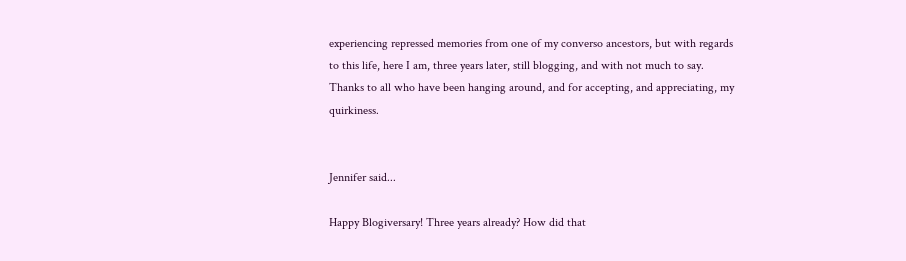experiencing repressed memories from one of my converso ancestors, but with regards to this life, here I am, three years later, still blogging, and with not much to say.
Thanks to all who have been hanging around, and for accepting, and appreciating, my quirkiness.


Jennifer said...

Happy Blogiversary! Three years already? How did that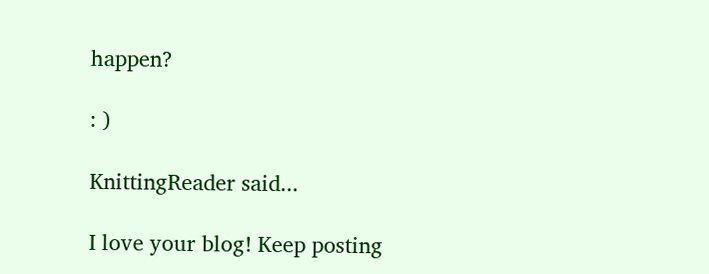happen?

: )

KnittingReader said...

I love your blog! Keep posting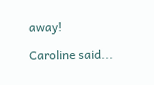away!

Caroline said...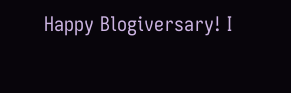Happy Blogiversary! I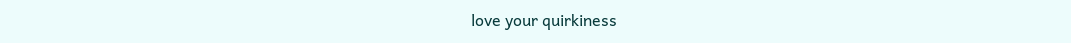love your quirkiness